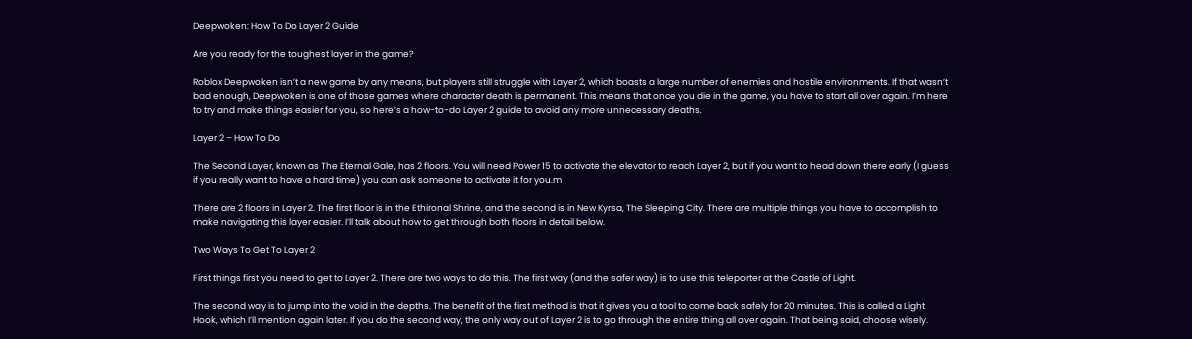Deepwoken: How To Do Layer 2 Guide

Are you ready for the toughest layer in the game?

Roblox Deepwoken isn’t a new game by any means, but players still struggle with Layer 2, which boasts a large number of enemies and hostile environments. If that wasn’t bad enough, Deepwoken is one of those games where character death is permanent. This means that once you die in the game, you have to start all over again. I’m here to try and make things easier for you, so here’s a how-to-do Layer 2 guide to avoid any more unnecessary deaths.

Layer 2 – How To Do

The Second Layer, known as The Eternal Gale, has 2 floors. You will need Power 15 to activate the elevator to reach Layer 2, but if you want to head down there early (I guess if you really want to have a hard time) you can ask someone to activate it for you.m

There are 2 floors in Layer 2. The first floor is in the Ethironal Shrine, and the second is in New Kyrsa, The Sleeping City. There are multiple things you have to accomplish to make navigating this layer easier. I’ll talk about how to get through both floors in detail below.

Two Ways To Get To Layer 2

First things first you need to get to Layer 2. There are two ways to do this. The first way (and the safer way) is to use this teleporter at the Castle of Light.

The second way is to jump into the void in the depths. The benefit of the first method is that it gives you a tool to come back safely for 20 minutes. This is called a Light Hook, which I’ll mention again later. If you do the second way, the only way out of Layer 2 is to go through the entire thing all over again. That being said, choose wisely.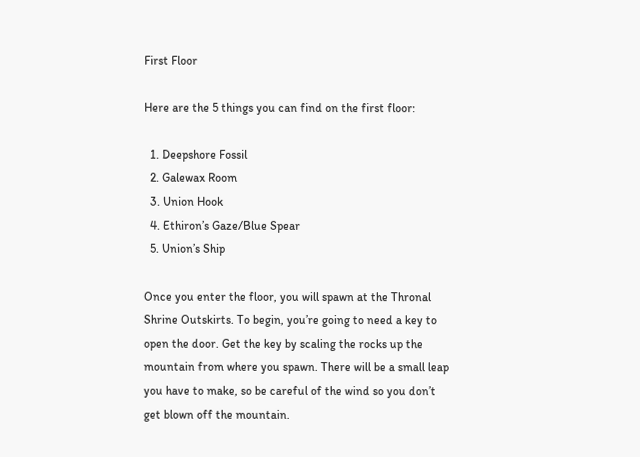First Floor

Here are the 5 things you can find on the first floor:

  1. Deepshore Fossil
  2. Galewax Room
  3. Union Hook
  4. Ethiron’s Gaze/Blue Spear
  5. Union’s Ship

Once you enter the floor, you will spawn at the Thronal Shrine Outskirts. To begin, you’re going to need a key to open the door. Get the key by scaling the rocks up the mountain from where you spawn. There will be a small leap you have to make, so be careful of the wind so you don’t get blown off the mountain.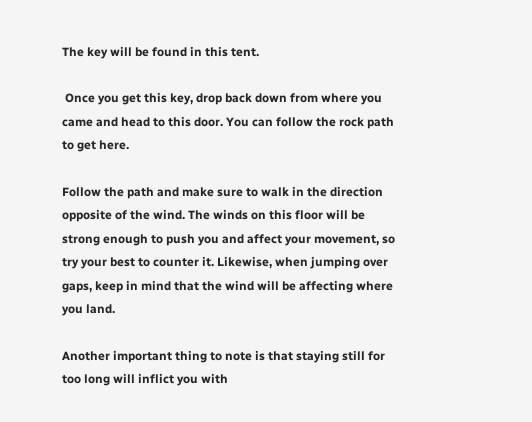The key will be found in this tent.

 Once you get this key, drop back down from where you came and head to this door. You can follow the rock path to get here.

Follow the path and make sure to walk in the direction opposite of the wind. The winds on this floor will be strong enough to push you and affect your movement, so try your best to counter it. Likewise, when jumping over gaps, keep in mind that the wind will be affecting where you land.

Another important thing to note is that staying still for too long will inflict you with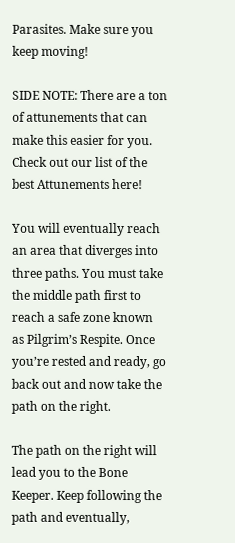Parasites. Make sure you keep moving!

SIDE NOTE: There are a ton of attunements that can make this easier for you. Check out our list of the best Attunements here!

You will eventually reach an area that diverges into three paths. You must take the middle path first to reach a safe zone known as Pilgrim’s Respite. Once you’re rested and ready, go back out and now take the path on the right.

The path on the right will lead you to the Bone Keeper. Keep following the path and eventually,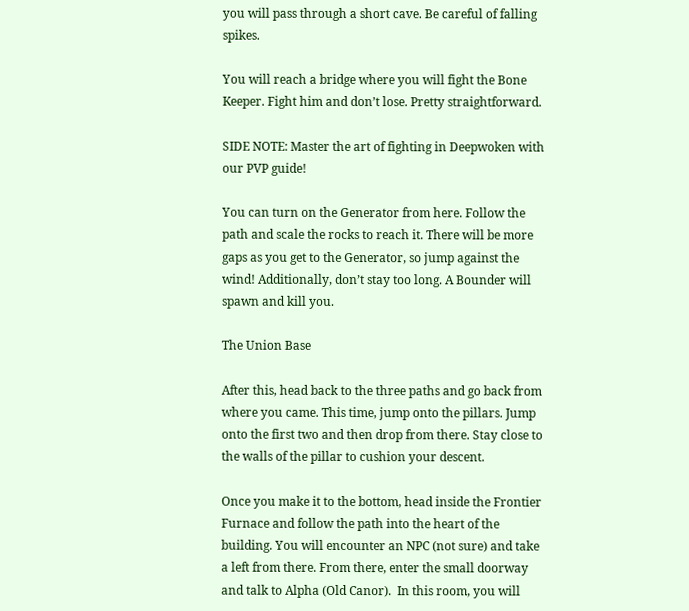you will pass through a short cave. Be careful of falling spikes.

You will reach a bridge where you will fight the Bone Keeper. Fight him and don’t lose. Pretty straightforward.

SIDE NOTE: Master the art of fighting in Deepwoken with our PVP guide!

You can turn on the Generator from here. Follow the path and scale the rocks to reach it. There will be more gaps as you get to the Generator, so jump against the wind! Additionally, don’t stay too long. A Bounder will spawn and kill you.

The Union Base

After this, head back to the three paths and go back from where you came. This time, jump onto the pillars. Jump onto the first two and then drop from there. Stay close to the walls of the pillar to cushion your descent.

Once you make it to the bottom, head inside the Frontier Furnace and follow the path into the heart of the building. You will encounter an NPC (not sure) and take a left from there. From there, enter the small doorway and talk to Alpha (Old Canor).  In this room, you will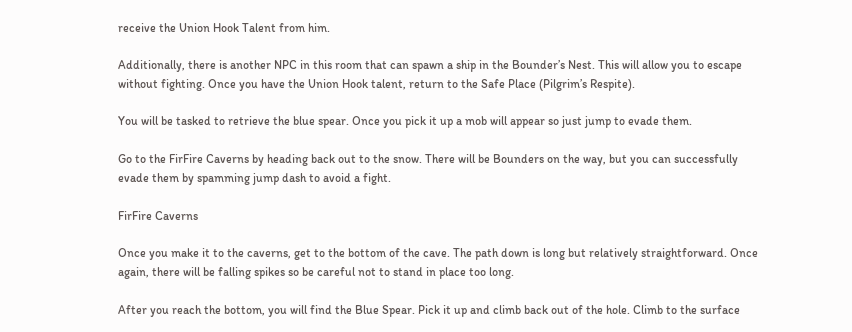receive the Union Hook Talent from him.

Additionally, there is another NPC in this room that can spawn a ship in the Bounder’s Nest. This will allow you to escape without fighting. Once you have the Union Hook talent, return to the Safe Place (Pilgrim’s Respite).

You will be tasked to retrieve the blue spear. Once you pick it up a mob will appear so just jump to evade them.

Go to the FirFire Caverns by heading back out to the snow. There will be Bounders on the way, but you can successfully evade them by spamming jump dash to avoid a fight.

FirFire Caverns

Once you make it to the caverns, get to the bottom of the cave. The path down is long but relatively straightforward. Once again, there will be falling spikes so be careful not to stand in place too long.

After you reach the bottom, you will find the Blue Spear. Pick it up and climb back out of the hole. Climb to the surface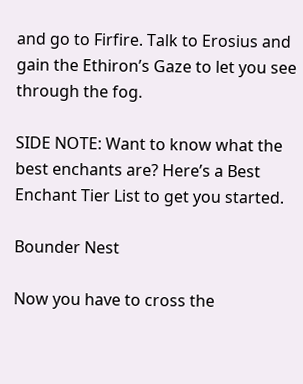and go to Firfire. Talk to Erosius and gain the Ethiron’s Gaze to let you see through the fog.

SIDE NOTE: Want to know what the best enchants are? Here’s a Best Enchant Tier List to get you started.

Bounder Nest

Now you have to cross the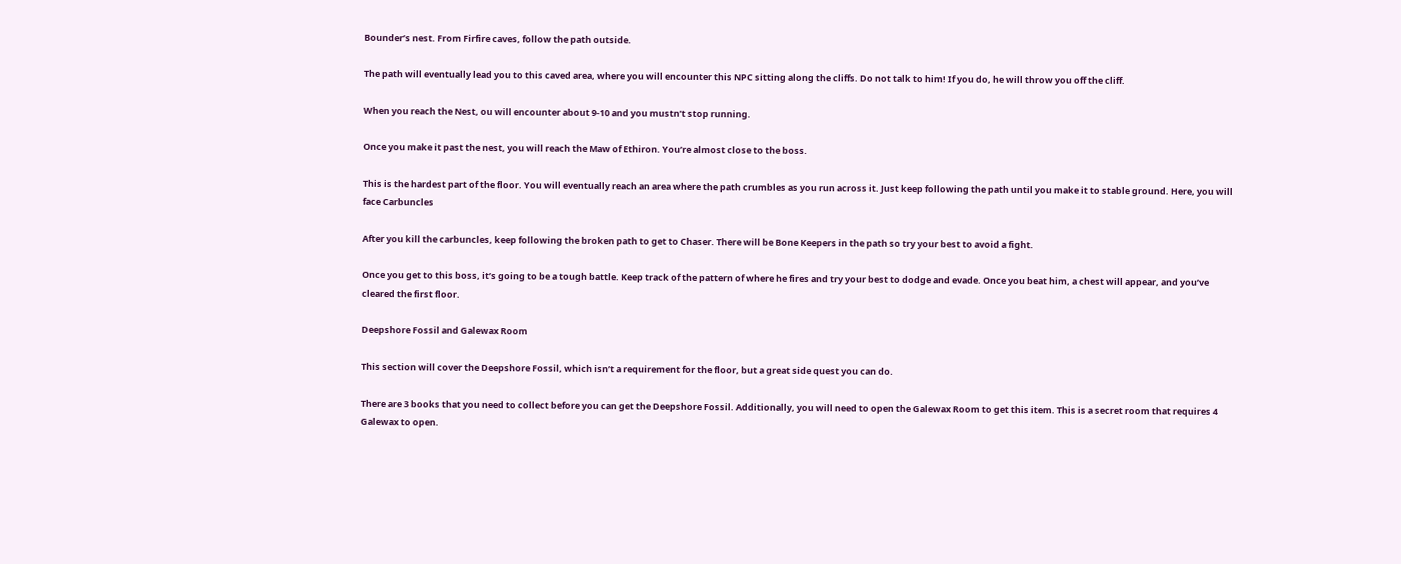Bounder’s nest. From Firfire caves, follow the path outside.

The path will eventually lead you to this caved area, where you will encounter this NPC sitting along the cliffs. Do not talk to him! If you do, he will throw you off the cliff.

When you reach the Nest, ou will encounter about 9-10 and you mustn’t stop running.

Once you make it past the nest, you will reach the Maw of Ethiron. You’re almost close to the boss.

This is the hardest part of the floor. You will eventually reach an area where the path crumbles as you run across it. Just keep following the path until you make it to stable ground. Here, you will face Carbuncles

After you kill the carbuncles, keep following the broken path to get to Chaser. There will be Bone Keepers in the path so try your best to avoid a fight.

Once you get to this boss, it’s going to be a tough battle. Keep track of the pattern of where he fires and try your best to dodge and evade. Once you beat him, a chest will appear, and you’ve cleared the first floor.

Deepshore Fossil and Galewax Room

This section will cover the Deepshore Fossil, which isn’t a requirement for the floor, but a great side quest you can do.

There are 3 books that you need to collect before you can get the Deepshore Fossil. Additionally, you will need to open the Galewax Room to get this item. This is a secret room that requires 4 Galewax to open.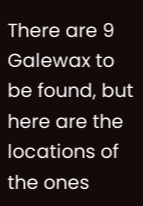There are 9 Galewax to be found, but here are the locations of the ones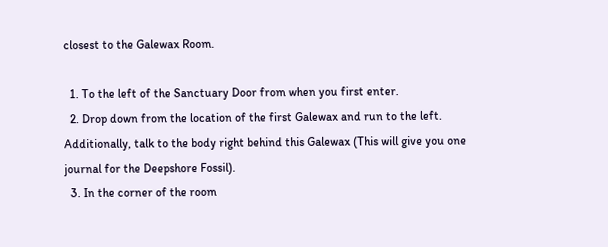closest to the Galewax Room.

  1. To the left of the Sanctuary Door from when you first enter.
  2. Drop down from the location of the first Galewax and run to the left. Additionally, talk to the body right behind this Galewax (This will give you one journal for the Deepshore Fossil).
  3. In the corner of the room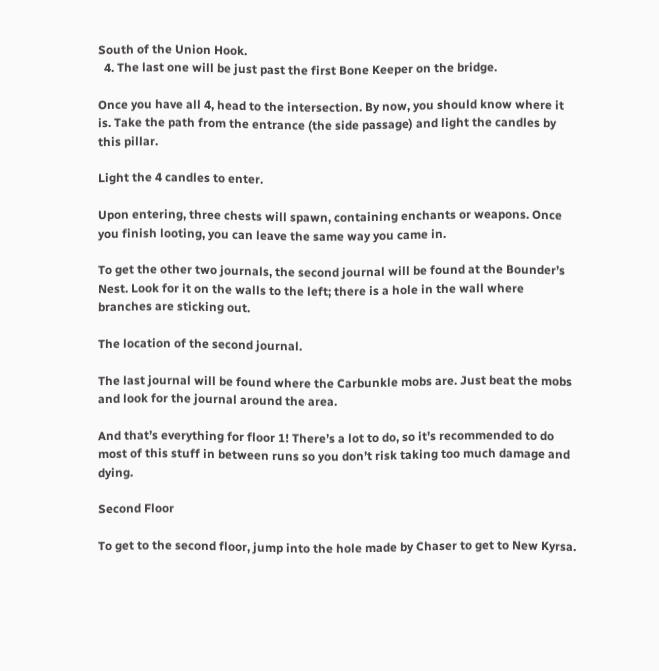South of the Union Hook.
  4. The last one will be just past the first Bone Keeper on the bridge.

Once you have all 4, head to the intersection. By now, you should know where it is. Take the path from the entrance (the side passage) and light the candles by this pillar.

Light the 4 candles to enter.

Upon entering, three chests will spawn, containing enchants or weapons. Once you finish looting, you can leave the same way you came in.

To get the other two journals, the second journal will be found at the Bounder’s Nest. Look for it on the walls to the left; there is a hole in the wall where branches are sticking out.

The location of the second journal.

The last journal will be found where the Carbunkle mobs are. Just beat the mobs and look for the journal around the area.

And that’s everything for floor 1! There’s a lot to do, so it’s recommended to do most of this stuff in between runs so you don’t risk taking too much damage and dying.

Second Floor

To get to the second floor, jump into the hole made by Chaser to get to New Kyrsa.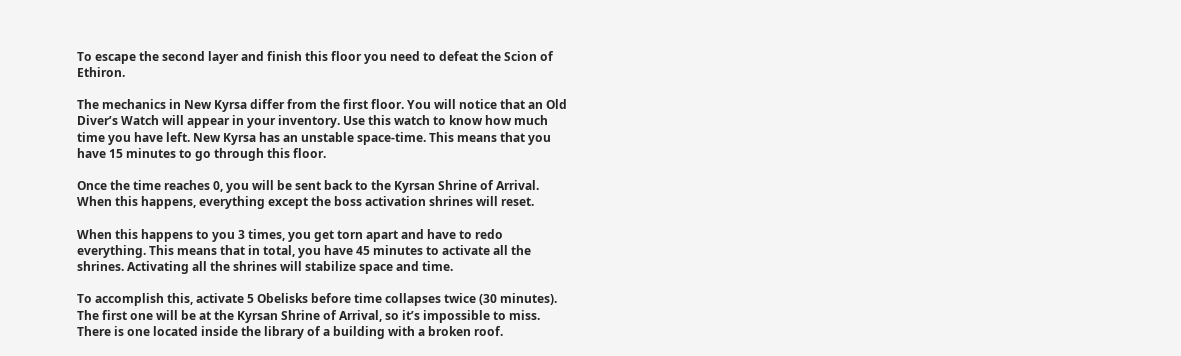To escape the second layer and finish this floor you need to defeat the Scion of Ethiron.

The mechanics in New Kyrsa differ from the first floor. You will notice that an Old Diver’s Watch will appear in your inventory. Use this watch to know how much time you have left. New Kyrsa has an unstable space-time. This means that you have 15 minutes to go through this floor.

Once the time reaches 0, you will be sent back to the Kyrsan Shrine of Arrival. When this happens, everything except the boss activation shrines will reset.

When this happens to you 3 times, you get torn apart and have to redo everything. This means that in total, you have 45 minutes to activate all the shrines. Activating all the shrines will stabilize space and time.

To accomplish this, activate 5 Obelisks before time collapses twice (30 minutes). The first one will be at the Kyrsan Shrine of Arrival, so it’s impossible to miss. There is one located inside the library of a building with a broken roof.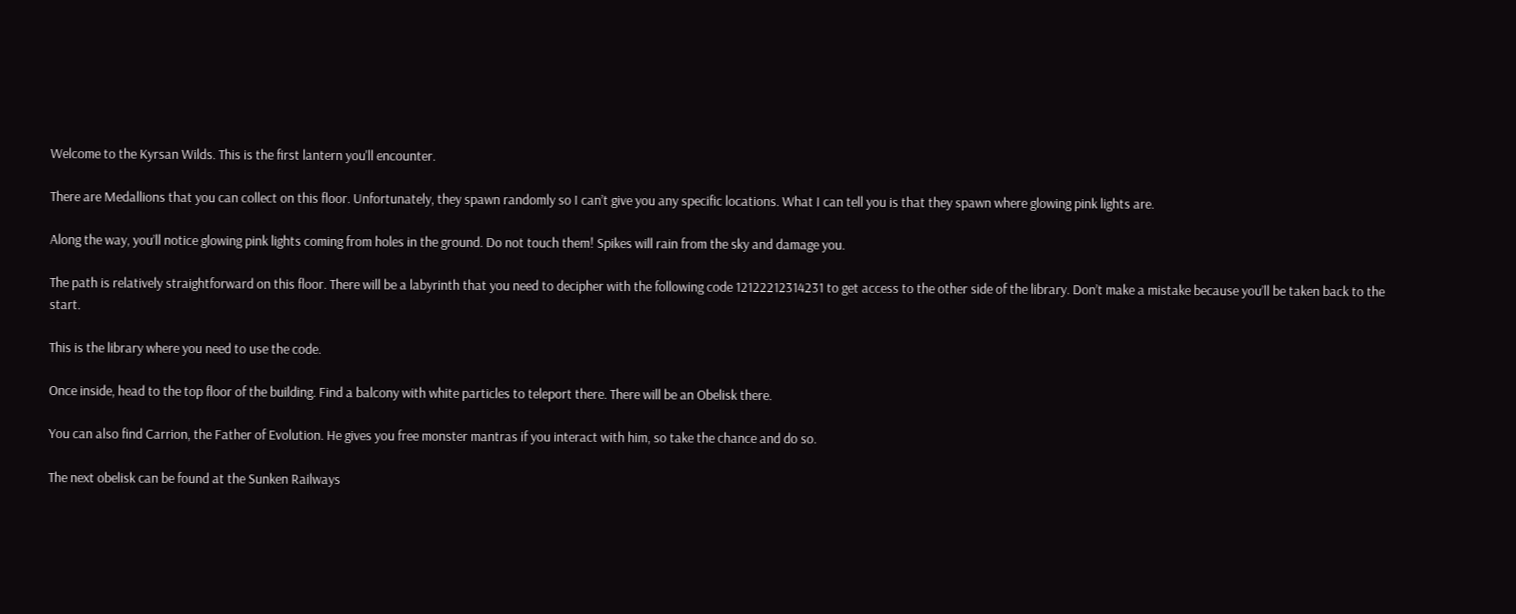Welcome to the Kyrsan Wilds. This is the first lantern you'll encounter.

There are Medallions that you can collect on this floor. Unfortunately, they spawn randomly so I can’t give you any specific locations. What I can tell you is that they spawn where glowing pink lights are.

Along the way, you’ll notice glowing pink lights coming from holes in the ground. Do not touch them! Spikes will rain from the sky and damage you.

The path is relatively straightforward on this floor. There will be a labyrinth that you need to decipher with the following code 12122212314231 to get access to the other side of the library. Don’t make a mistake because you’ll be taken back to the start.

This is the library where you need to use the code.

Once inside, head to the top floor of the building. Find a balcony with white particles to teleport there. There will be an Obelisk there.

You can also find Carrion, the Father of Evolution. He gives you free monster mantras if you interact with him, so take the chance and do so.

The next obelisk can be found at the Sunken Railways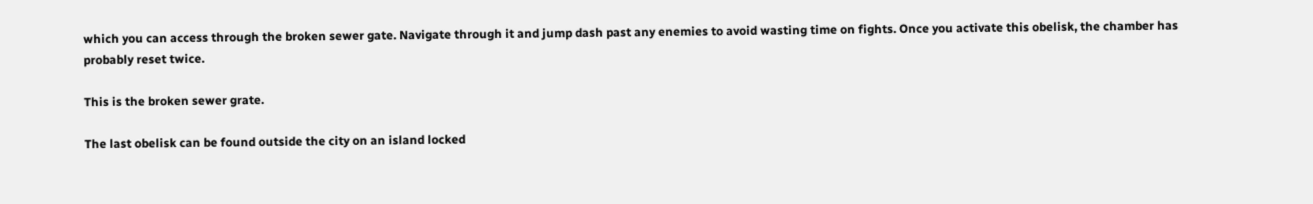which you can access through the broken sewer gate. Navigate through it and jump dash past any enemies to avoid wasting time on fights. Once you activate this obelisk, the chamber has probably reset twice.

This is the broken sewer grate.

The last obelisk can be found outside the city on an island locked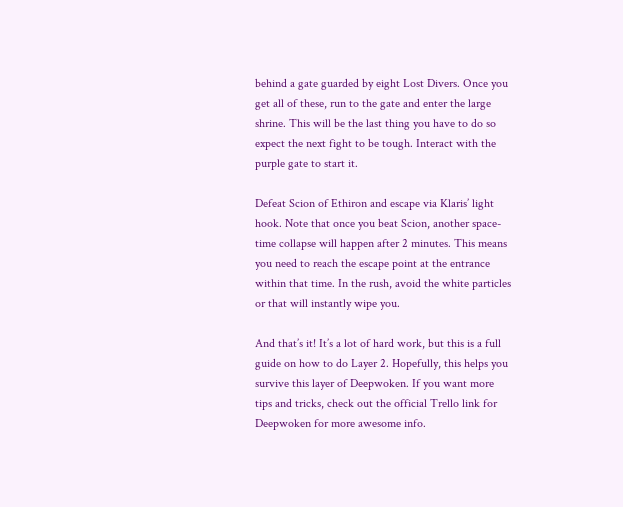behind a gate guarded by eight Lost Divers. Once you get all of these, run to the gate and enter the large shrine. This will be the last thing you have to do so expect the next fight to be tough. Interact with the purple gate to start it.

Defeat Scion of Ethiron and escape via Klaris’ light hook. Note that once you beat Scion, another space-time collapse will happen after 2 minutes. This means you need to reach the escape point at the entrance within that time. In the rush, avoid the white particles or that will instantly wipe you.

And that’s it! It’s a lot of hard work, but this is a full guide on how to do Layer 2. Hopefully, this helps you survive this layer of Deepwoken. If you want more tips and tricks, check out the official Trello link for Deepwoken for more awesome info.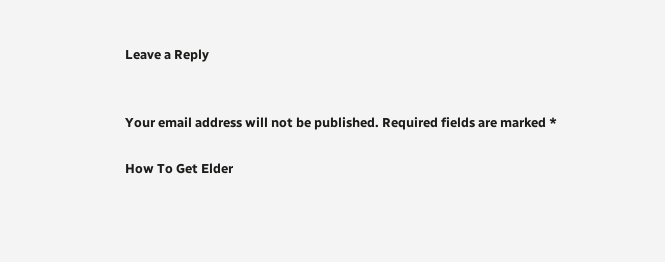Leave a Reply


Your email address will not be published. Required fields are marked *

How To Get Elder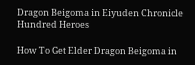Dragon Beigoma in Eiyuden Chronicle Hundred Heroes

How To Get Elder Dragon Beigoma in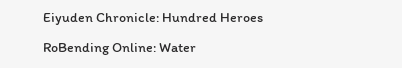Eiyuden Chronicle: Hundred Heroes

RoBending Online: Water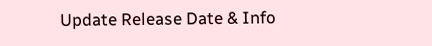Update Release Date & Info